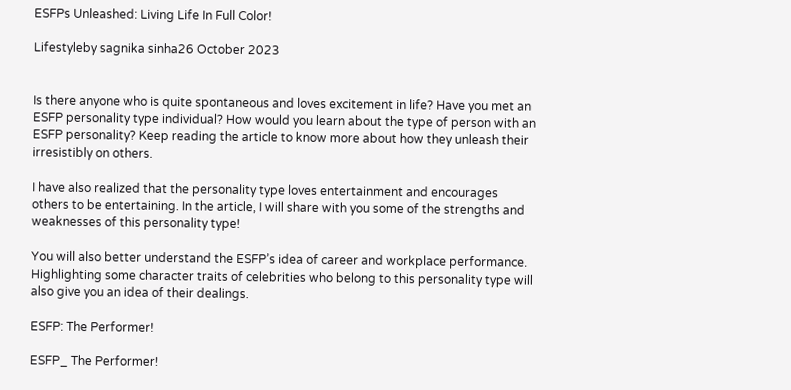ESFPs Unleashed: Living Life In Full Color!

Lifestyleby sagnika sinha26 October 2023


Is there anyone who is quite spontaneous and loves excitement in life? Have you met an ESFP personality type individual? How would you learn about the type of person with an ESFP personality? Keep reading the article to know more about how they unleash their irresistibly on others.

I have also realized that the personality type loves entertainment and encourages others to be entertaining. In the article, I will share with you some of the strengths and weaknesses of this personality type!

You will also better understand the ESFP’s idea of career and workplace performance. Highlighting some character traits of celebrities who belong to this personality type will also give you an idea of their dealings.

ESFP: The Performer!

ESFP_ The Performer!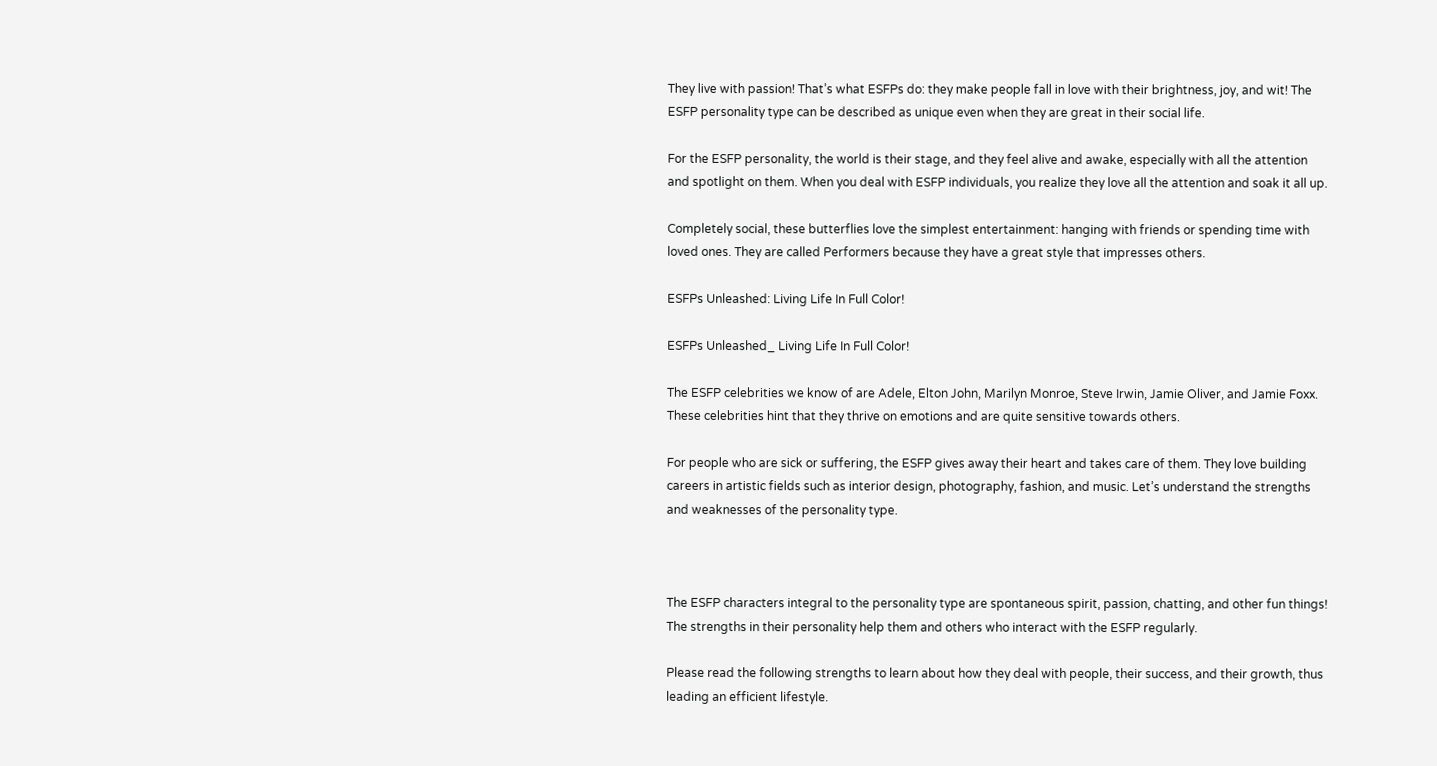They live with passion! That’s what ESFPs do: they make people fall in love with their brightness, joy, and wit! The ESFP personality type can be described as unique even when they are great in their social life.

For the ESFP personality, the world is their stage, and they feel alive and awake, especially with all the attention and spotlight on them. When you deal with ESFP individuals, you realize they love all the attention and soak it all up.

Completely social, these butterflies love the simplest entertainment: hanging with friends or spending time with loved ones. They are called Performers because they have a great style that impresses others.

ESFPs Unleashed: Living Life In Full Color!

ESFPs Unleashed_ Living Life In Full Color!

The ESFP celebrities we know of are Adele, Elton John, Marilyn Monroe, Steve Irwin, Jamie Oliver, and Jamie Foxx. These celebrities hint that they thrive on emotions and are quite sensitive towards others.

For people who are sick or suffering, the ESFP gives away their heart and takes care of them. They love building careers in artistic fields such as interior design, photography, fashion, and music. Let’s understand the strengths and weaknesses of the personality type.



The ESFP characters integral to the personality type are spontaneous spirit, passion, chatting, and other fun things! The strengths in their personality help them and others who interact with the ESFP regularly.

Please read the following strengths to learn about how they deal with people, their success, and their growth, thus leading an efficient lifestyle.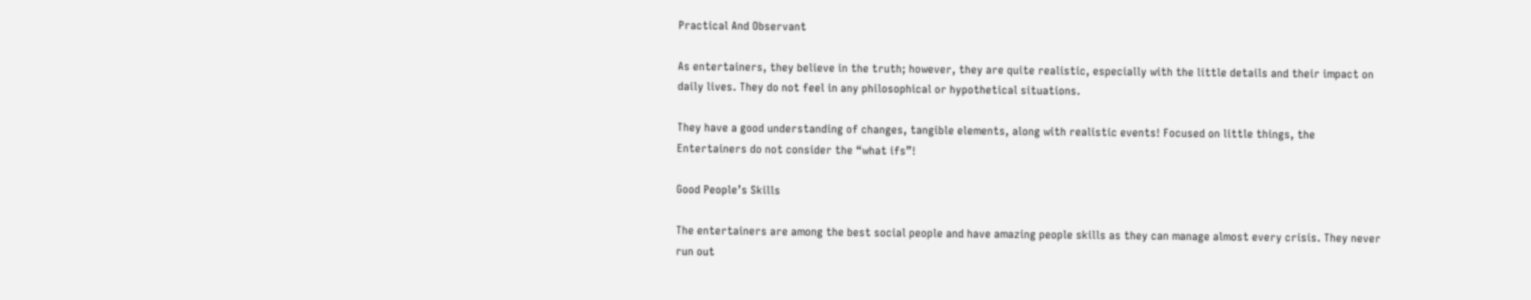Practical And Observant

As entertainers, they believe in the truth; however, they are quite realistic, especially with the little details and their impact on daily lives. They do not feel in any philosophical or hypothetical situations.

They have a good understanding of changes, tangible elements, along with realistic events! Focused on little things, the Entertainers do not consider the “what ifs”!

Good People’s Skills

The entertainers are among the best social people and have amazing people skills as they can manage almost every crisis. They never run out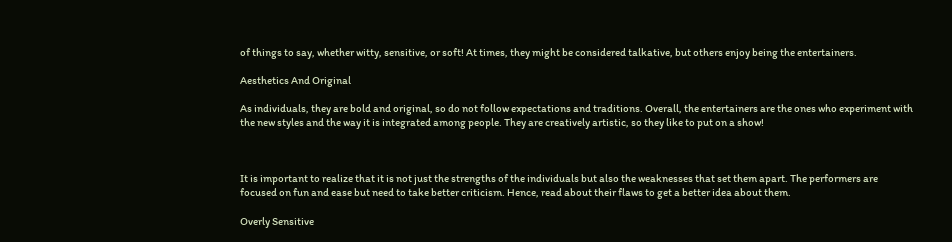of things to say, whether witty, sensitive, or soft! At times, they might be considered talkative, but others enjoy being the entertainers.

Aesthetics And Original

As individuals, they are bold and original, so do not follow expectations and traditions. Overall, the entertainers are the ones who experiment with the new styles and the way it is integrated among people. They are creatively artistic, so they like to put on a show!



It is important to realize that it is not just the strengths of the individuals but also the weaknesses that set them apart. The performers are focused on fun and ease but need to take better criticism. Hence, read about their flaws to get a better idea about them.

Overly Sensitive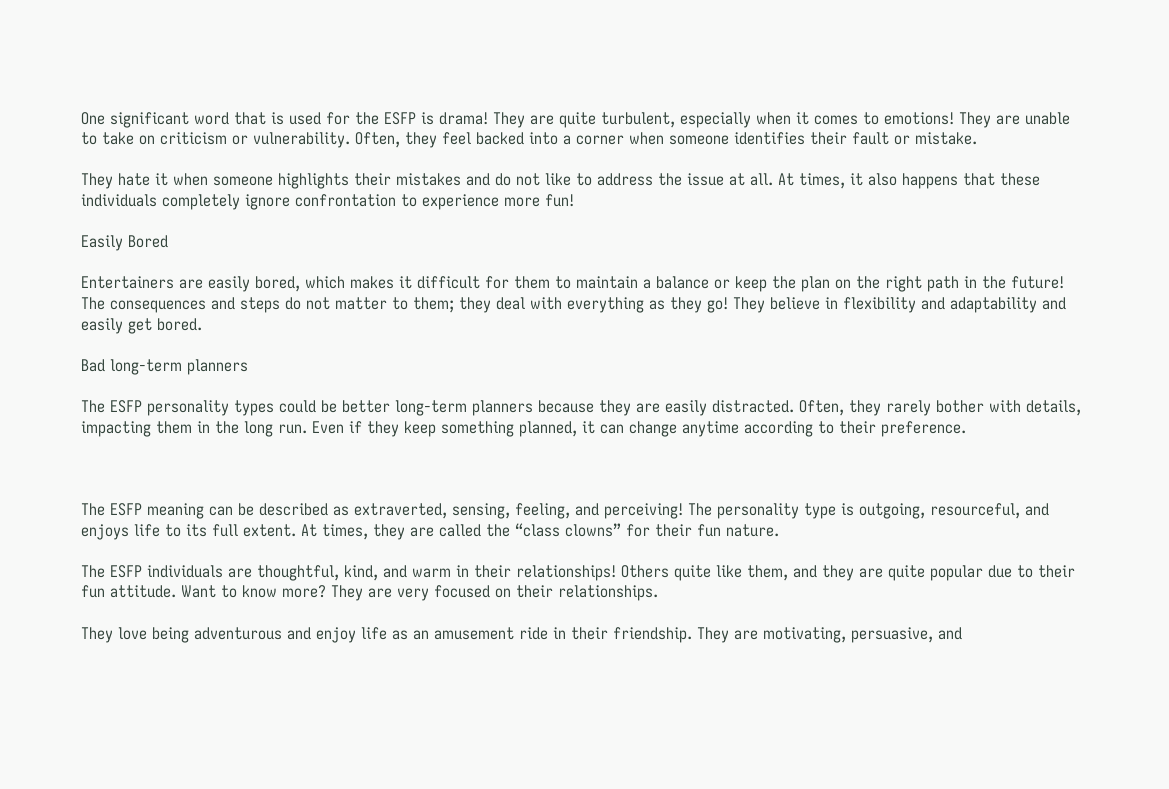One significant word that is used for the ESFP is drama! They are quite turbulent, especially when it comes to emotions! They are unable to take on criticism or vulnerability. Often, they feel backed into a corner when someone identifies their fault or mistake.

They hate it when someone highlights their mistakes and do not like to address the issue at all. At times, it also happens that these individuals completely ignore confrontation to experience more fun!

Easily Bored

Entertainers are easily bored, which makes it difficult for them to maintain a balance or keep the plan on the right path in the future! The consequences and steps do not matter to them; they deal with everything as they go! They believe in flexibility and adaptability and easily get bored.

Bad long-term planners

The ESFP personality types could be better long-term planners because they are easily distracted. Often, they rarely bother with details, impacting them in the long run. Even if they keep something planned, it can change anytime according to their preference.



The ESFP meaning can be described as extraverted, sensing, feeling, and perceiving! The personality type is outgoing, resourceful, and enjoys life to its full extent. At times, they are called the “class clowns” for their fun nature.

The ESFP individuals are thoughtful, kind, and warm in their relationships! Others quite like them, and they are quite popular due to their fun attitude. Want to know more? They are very focused on their relationships.

They love being adventurous and enjoy life as an amusement ride in their friendship. They are motivating, persuasive, and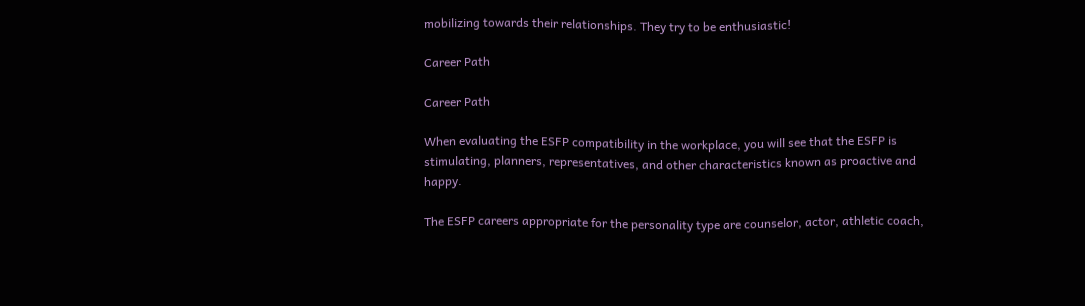mobilizing towards their relationships. They try to be enthusiastic!

Career Path

Career Path

When evaluating the ESFP compatibility in the workplace, you will see that the ESFP is stimulating, planners, representatives, and other characteristics known as proactive and happy.

The ESFP careers appropriate for the personality type are counselor, actor, athletic coach,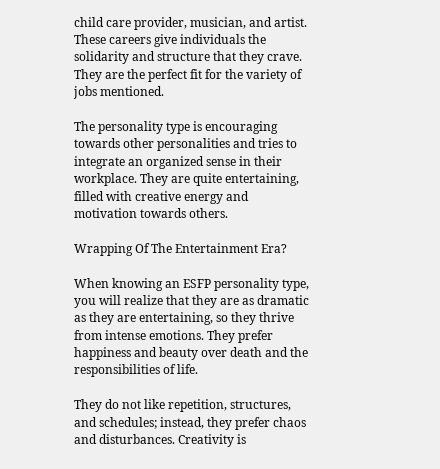child care provider, musician, and artist. These careers give individuals the solidarity and structure that they crave. They are the perfect fit for the variety of jobs mentioned.

The personality type is encouraging towards other personalities and tries to integrate an organized sense in their workplace. They are quite entertaining, filled with creative energy and motivation towards others.

Wrapping Of The Entertainment Era?

When knowing an ESFP personality type, you will realize that they are as dramatic as they are entertaining, so they thrive from intense emotions. They prefer happiness and beauty over death and the responsibilities of life.

They do not like repetition, structures, and schedules; instead, they prefer chaos and disturbances. Creativity is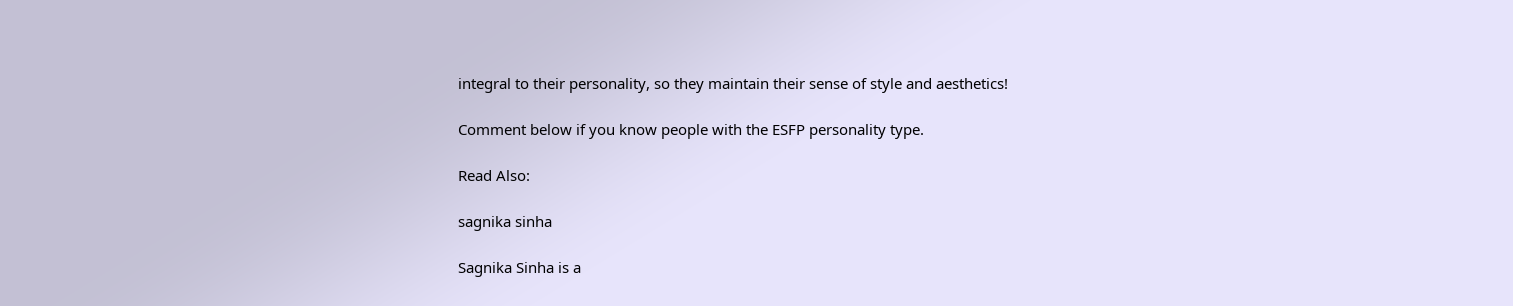integral to their personality, so they maintain their sense of style and aesthetics!

Comment below if you know people with the ESFP personality type.

Read Also:

sagnika sinha

Sagnika Sinha is a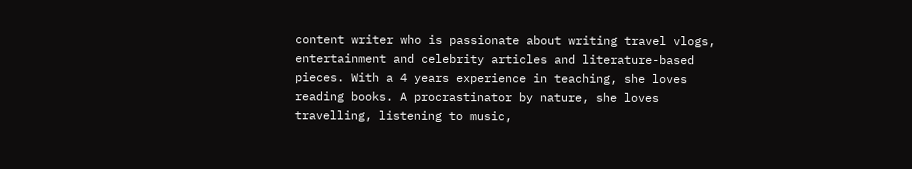content writer who is passionate about writing travel vlogs, entertainment and celebrity articles and literature-based pieces. With a 4 years experience in teaching, she loves reading books. A procrastinator by nature, she loves travelling, listening to music,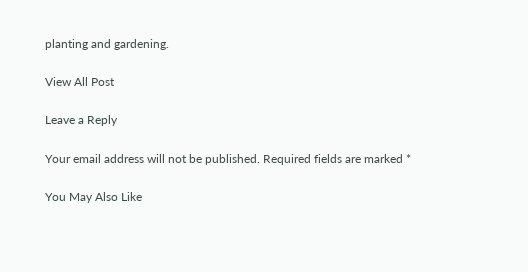planting and gardening.

View All Post

Leave a Reply

Your email address will not be published. Required fields are marked *

You May Also Like